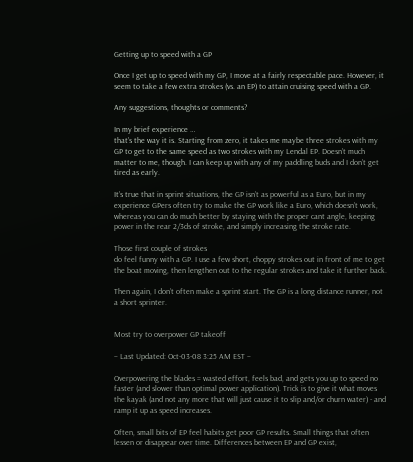Getting up to speed with a GP

Once I get up to speed with my GP, I move at a fairly respectable pace. However, it seem to take a few extra strokes (vs. an EP) to attain cruising speed with a GP.

Any suggestions, thoughts or comments?

In my brief experience …
that’s the way it is. Starting from zero, it takes me maybe three strokes with my GP to get to the same speed as two strokes with my Lendal EP. Doesn’t much matter to me, though. I can keep up with any of my paddling buds and I don’t get tired as early.

It’s true that in sprint situations, the GP isn’t as powerful as a Euro, but in my experience GPers often try to make the GP work like a Euro, which doesn’t work, whereas you can do much better by staying with the proper cant angle, keeping power in the rear 2/3ds of stroke, and simply increasing the stroke rate.

Those first couple of strokes
do feel funny with a GP. I use a few short, choppy strokes out in front of me to get the boat moving, then lengthen out to the regular strokes and take it further back.

Then again, I don’t often make a sprint start. The GP is a long distance runner, not a short sprinter.


Most try to overpower GP takeoff

– Last Updated: Oct-03-08 3:25 AM EST –

Overpowering the blades = wasted effort, feels bad, and gets you up to speed no faster (and slower than optimal power application). Trick is to give it what moves the kayak (and not any more that will just cause it to slip and/or churn water) - and ramp it up as speed increases.

Often, small bits of EP feel habits get poor GP results. Small things that often lessen or disappear over time. Differences between EP and GP exist,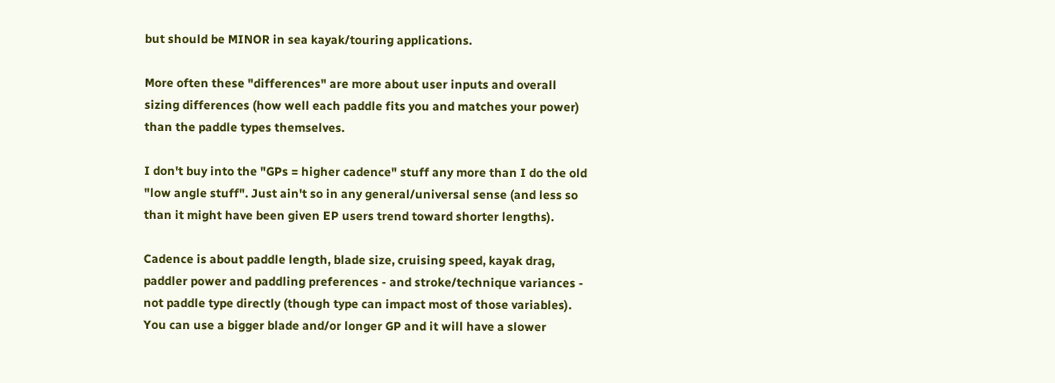but should be MINOR in sea kayak/touring applications.

More often these "differences" are more about user inputs and overall sizing differences (how well each paddle fits you and matches your power) than the paddle types themselves.

I don't buy into the "GPs = higher cadence" stuff any more than I do the old "low angle stuff". Just ain't so in any general/universal sense (and less so than it might have been given EP users trend toward shorter lengths).

Cadence is about paddle length, blade size, cruising speed, kayak drag, paddler power and paddling preferences - and stroke/technique variances - not paddle type directly (though type can impact most of those variables). You can use a bigger blade and/or longer GP and it will have a slower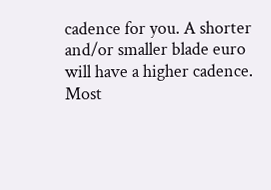cadence for you. A shorter and/or smaller blade euro will have a higher cadence. Most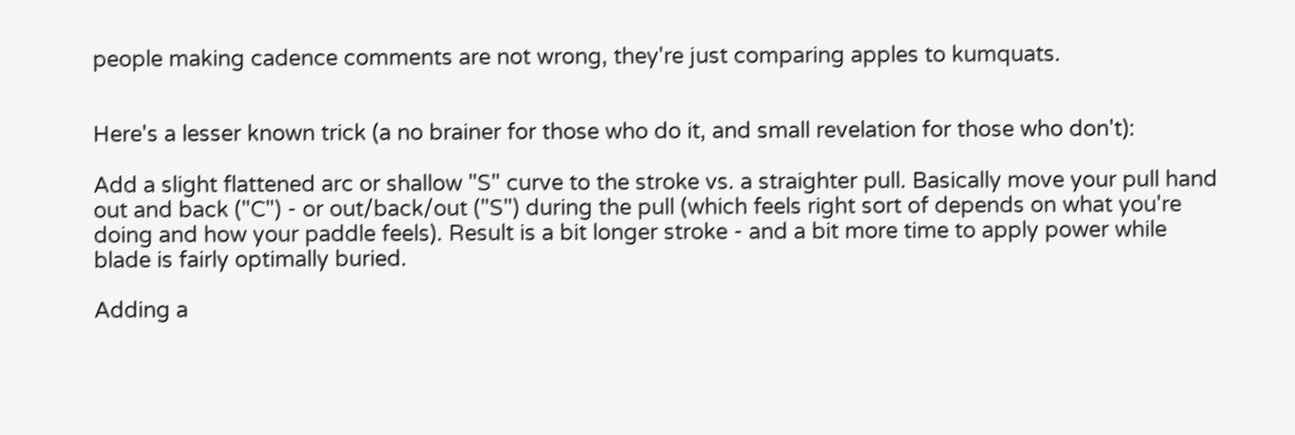people making cadence comments are not wrong, they're just comparing apples to kumquats.


Here's a lesser known trick (a no brainer for those who do it, and small revelation for those who don't):

Add a slight flattened arc or shallow "S" curve to the stroke vs. a straighter pull. Basically move your pull hand out and back ("C") - or out/back/out ("S") during the pull (which feels right sort of depends on what you're doing and how your paddle feels). Result is a bit longer stroke - and a bit more time to apply power while blade is fairly optimally buried.

Adding a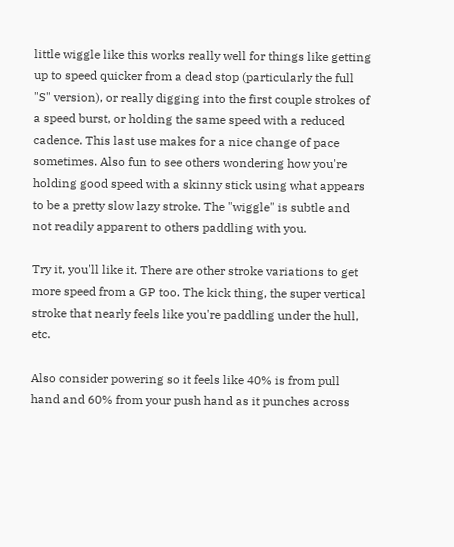little wiggle like this works really well for things like getting up to speed quicker from a dead stop (particularly the full "S" version), or really digging into the first couple strokes of a speed burst, or holding the same speed with a reduced cadence. This last use makes for a nice change of pace sometimes. Also fun to see others wondering how you're holding good speed with a skinny stick using what appears to be a pretty slow lazy stroke. The "wiggle" is subtle and not readily apparent to others paddling with you.

Try it, you'll like it. There are other stroke variations to get more speed from a GP too. The kick thing, the super vertical stroke that nearly feels like you're paddling under the hull, etc.

Also consider powering so it feels like 40% is from pull hand and 60% from your push hand as it punches across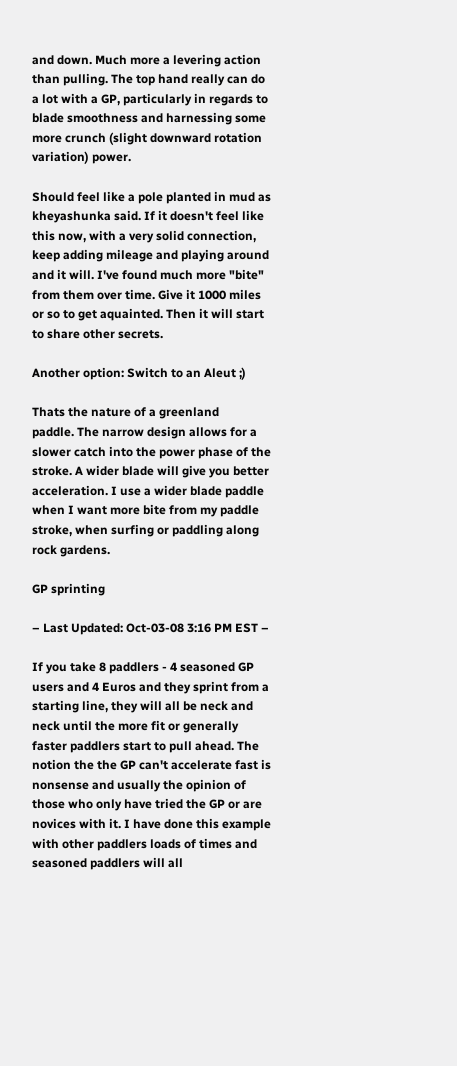and down. Much more a levering action than pulling. The top hand really can do a lot with a GP, particularly in regards to blade smoothness and harnessing some more crunch (slight downward rotation variation) power.

Should feel like a pole planted in mud as kheyashunka said. If it doesn't feel like this now, with a very solid connection, keep adding mileage and playing around and it will. I've found much more "bite" from them over time. Give it 1000 miles or so to get aquainted. Then it will start to share other secrets.

Another option: Switch to an Aleut ;)

Thats the nature of a greenland
paddle. The narrow design allows for a slower catch into the power phase of the stroke. A wider blade will give you better acceleration. I use a wider blade paddle when I want more bite from my paddle stroke, when surfing or paddling along rock gardens.

GP sprinting

– Last Updated: Oct-03-08 3:16 PM EST –

If you take 8 paddlers - 4 seasoned GP users and 4 Euros and they sprint from a starting line, they will all be neck and neck until the more fit or generally faster paddlers start to pull ahead. The notion the the GP can't accelerate fast is nonsense and usually the opinion of those who only have tried the GP or are novices with it. I have done this example with other paddlers loads of times and seasoned paddlers will all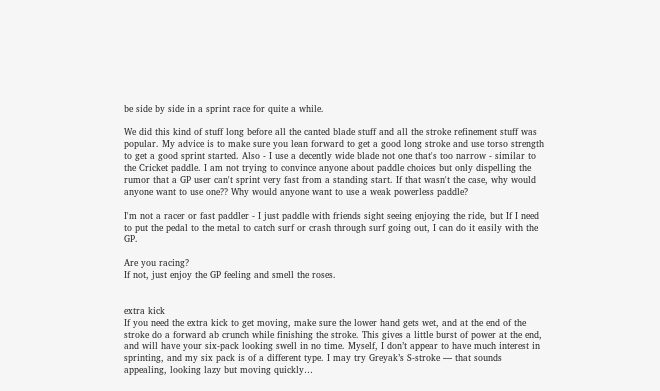be side by side in a sprint race for quite a while.

We did this kind of stuff long before all the canted blade stuff and all the stroke refinement stuff was popular. My advice is to make sure you lean forward to get a good long stroke and use torso strength to get a good sprint started. Also - I use a decently wide blade not one that's too narrow - similar to the Cricket paddle. I am not trying to convince anyone about paddle choices but only dispelling the rumor that a GP user can't sprint very fast from a standing start. If that wasn't the case, why would anyone want to use one?? Why would anyone want to use a weak powerless paddle?

I'm not a racer or fast paddler - I just paddle with friends sight seeing enjoying the ride, but If I need to put the pedal to the metal to catch surf or crash through surf going out, I can do it easily with the GP.

Are you racing?
If not, just enjoy the GP feeling and smell the roses.


extra kick
If you need the extra kick to get moving, make sure the lower hand gets wet, and at the end of the stroke do a forward ab crunch while finishing the stroke. This gives a little burst of power at the end, and will have your six-pack looking swell in no time. Myself, I don’t appear to have much interest in sprinting, and my six pack is of a different type. I may try Greyak’s S-stroke — that sounds appealing, looking lazy but moving quickly…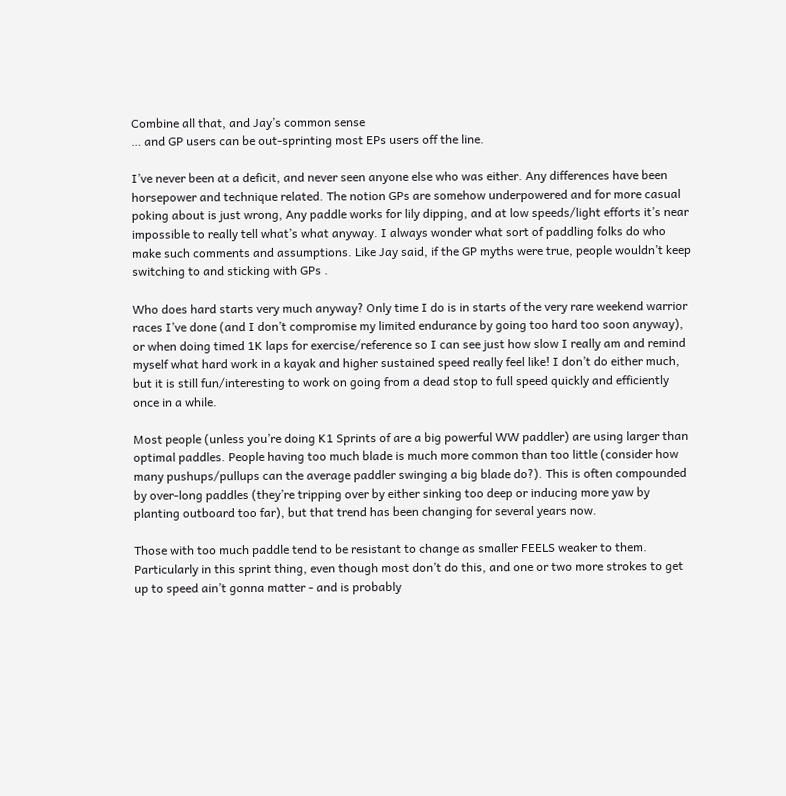Combine all that, and Jay’s common sense
… and GP users can be out-sprinting most EPs users off the line.

I’ve never been at a deficit, and never seen anyone else who was either. Any differences have been horsepower and technique related. The notion GPs are somehow underpowered and for more casual poking about is just wrong, Any paddle works for lily dipping, and at low speeds/light efforts it’s near impossible to really tell what’s what anyway. I always wonder what sort of paddling folks do who make such comments and assumptions. Like Jay said, if the GP myths were true, people wouldn’t keep switching to and sticking with GPs .

Who does hard starts very much anyway? Only time I do is in starts of the very rare weekend warrior races I’ve done (and I don’t compromise my limited endurance by going too hard too soon anyway), or when doing timed 1K laps for exercise/reference so I can see just how slow I really am and remind myself what hard work in a kayak and higher sustained speed really feel like! I don’t do either much, but it is still fun/interesting to work on going from a dead stop to full speed quickly and efficiently once in a while.

Most people (unless you’re doing K1 Sprints of are a big powerful WW paddler) are using larger than optimal paddles. People having too much blade is much more common than too little (consider how many pushups/pullups can the average paddler swinging a big blade do?). This is often compounded by over-long paddles (they’re tripping over by either sinking too deep or inducing more yaw by planting outboard too far), but that trend has been changing for several years now.

Those with too much paddle tend to be resistant to change as smaller FEELS weaker to them. Particularly in this sprint thing, even though most don’t do this, and one or two more strokes to get up to speed ain’t gonna matter - and is probably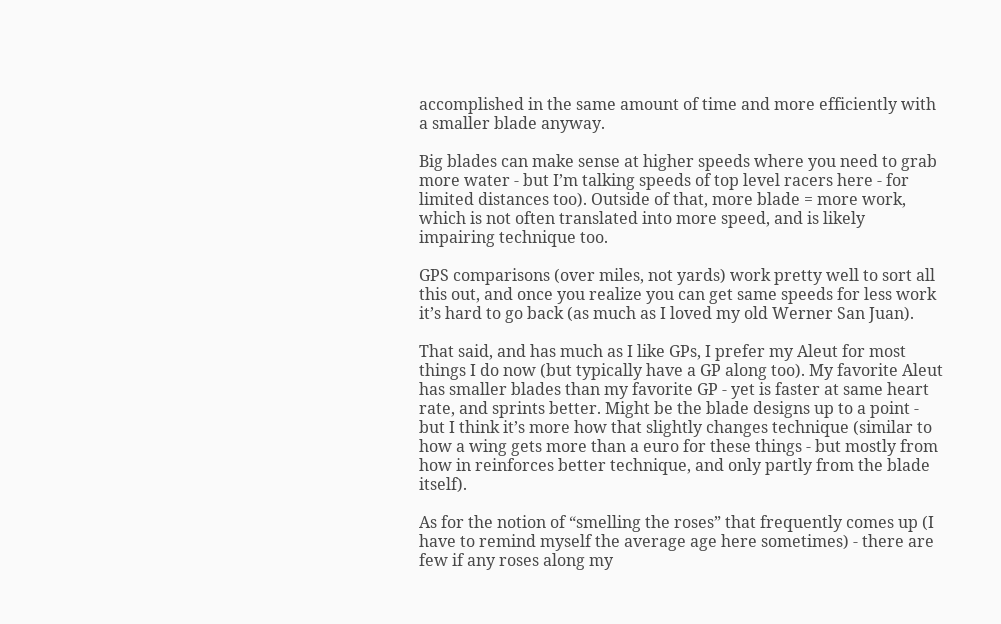accomplished in the same amount of time and more efficiently with a smaller blade anyway.

Big blades can make sense at higher speeds where you need to grab more water - but I’m talking speeds of top level racers here - for limited distances too). Outside of that, more blade = more work, which is not often translated into more speed, and is likely impairing technique too.

GPS comparisons (over miles, not yards) work pretty well to sort all this out, and once you realize you can get same speeds for less work it’s hard to go back (as much as I loved my old Werner San Juan).

That said, and has much as I like GPs, I prefer my Aleut for most things I do now (but typically have a GP along too). My favorite Aleut has smaller blades than my favorite GP - yet is faster at same heart rate, and sprints better. Might be the blade designs up to a point - but I think it’s more how that slightly changes technique (similar to how a wing gets more than a euro for these things - but mostly from how in reinforces better technique, and only partly from the blade itself).

As for the notion of “smelling the roses” that frequently comes up (I have to remind myself the average age here sometimes) - there are few if any roses along my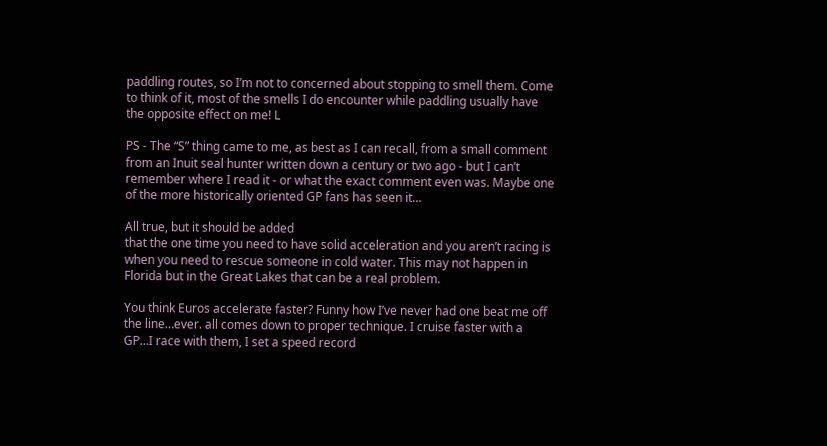paddling routes, so I’m not to concerned about stopping to smell them. Come to think of it, most of the smells I do encounter while paddling usually have the opposite effect on me! L

PS - The “S” thing came to me, as best as I can recall, from a small comment from an Inuit seal hunter written down a century or two ago - but I can’t remember where I read it - or what the exact comment even was. Maybe one of the more historically oriented GP fans has seen it…

All true, but it should be added
that the one time you need to have solid acceleration and you aren’t racing is when you need to rescue someone in cold water. This may not happen in Florida but in the Great Lakes that can be a real problem.

You think Euros accelerate faster? Funny how I’ve never had one beat me off the line…ever. all comes down to proper technique. I cruise faster with a GP…I race with them, I set a speed record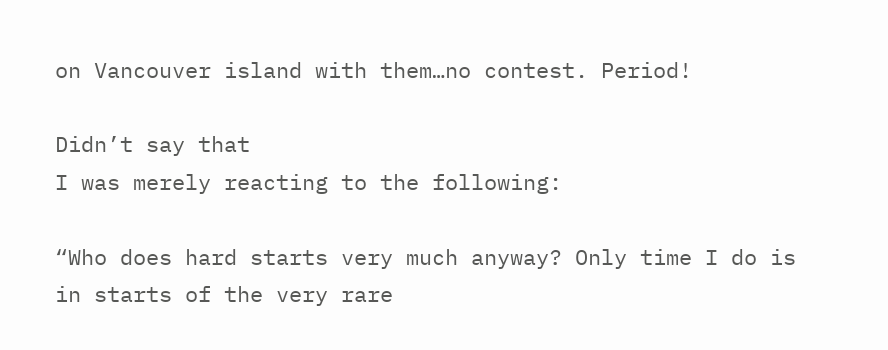on Vancouver island with them…no contest. Period!

Didn’t say that
I was merely reacting to the following:

“Who does hard starts very much anyway? Only time I do is in starts of the very rare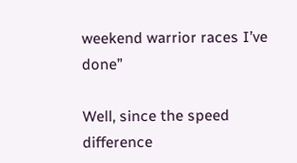weekend warrior races I’ve done”

Well, since the speed difference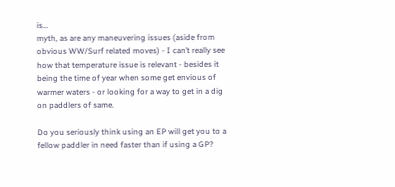is…
myth, as are any maneuvering issues (aside from obvious WW/Surf related moves) - I can’t really see how that temperature issue is relevant - besides it being the time of year when some get envious of warmer waters - or looking for a way to get in a dig on paddlers of same.

Do you seriously think using an EP will get you to a fellow paddler in need faster than if using a GP?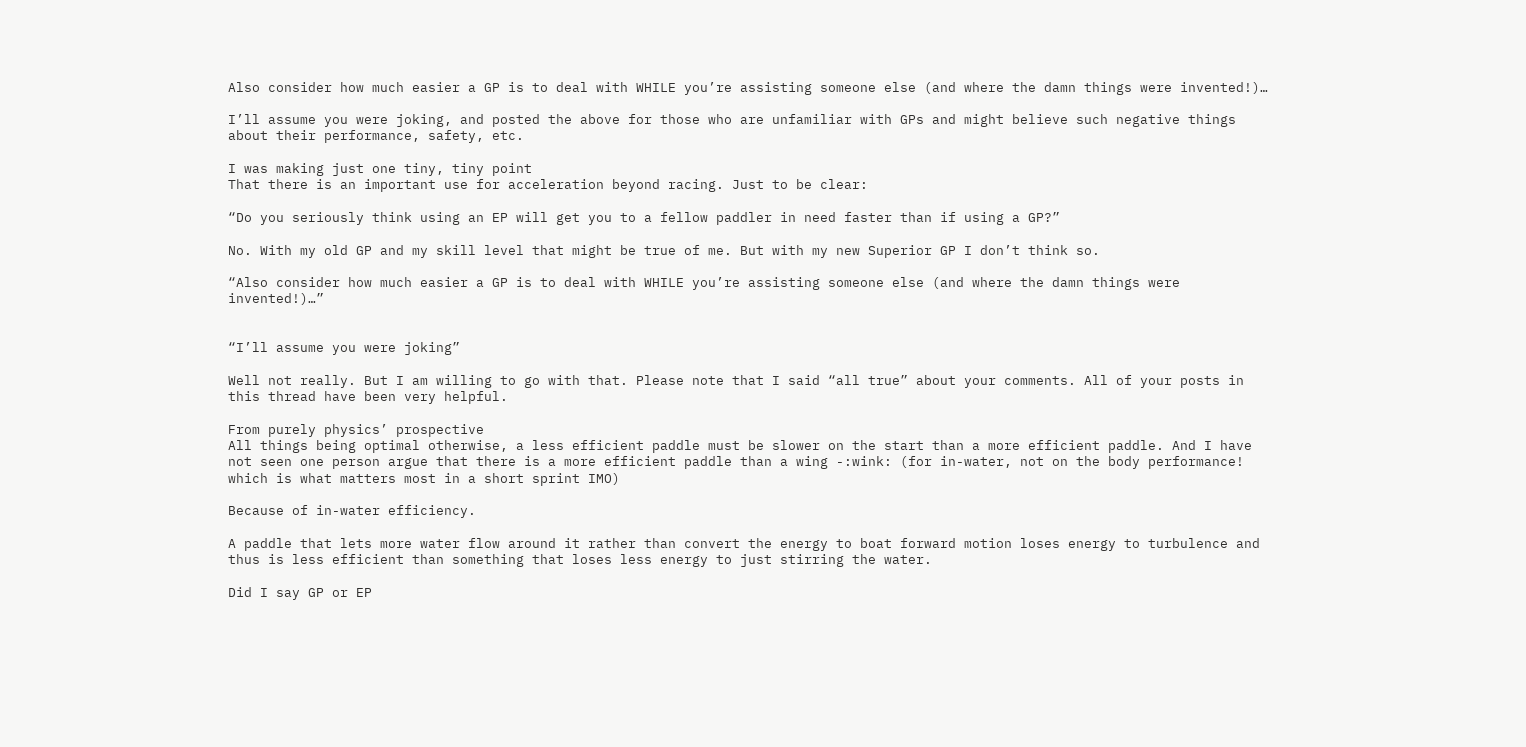Also consider how much easier a GP is to deal with WHILE you’re assisting someone else (and where the damn things were invented!)…

I’ll assume you were joking, and posted the above for those who are unfamiliar with GPs and might believe such negative things about their performance, safety, etc.

I was making just one tiny, tiny point
That there is an important use for acceleration beyond racing. Just to be clear:

“Do you seriously think using an EP will get you to a fellow paddler in need faster than if using a GP?”

No. With my old GP and my skill level that might be true of me. But with my new Superior GP I don’t think so.

“Also consider how much easier a GP is to deal with WHILE you’re assisting someone else (and where the damn things were invented!)…”


“I’ll assume you were joking”

Well not really. But I am willing to go with that. Please note that I said “all true” about your comments. All of your posts in this thread have been very helpful.

From purely physics’ prospective
All things being optimal otherwise, a less efficient paddle must be slower on the start than a more efficient paddle. And I have not seen one person argue that there is a more efficient paddle than a wing -:wink: (for in-water, not on the body performance! which is what matters most in a short sprint IMO)

Because of in-water efficiency.

A paddle that lets more water flow around it rather than convert the energy to boat forward motion loses energy to turbulence and thus is less efficient than something that loses less energy to just stirring the water.

Did I say GP or EP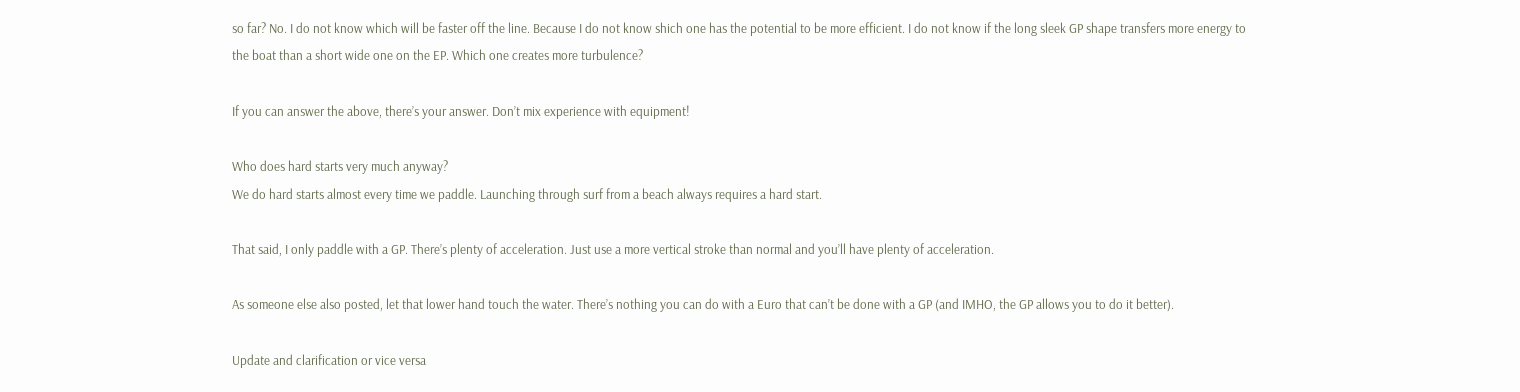so far? No. I do not know which will be faster off the line. Because I do not know shich one has the potential to be more efficient. I do not know if the long sleek GP shape transfers more energy to the boat than a short wide one on the EP. Which one creates more turbulence?

If you can answer the above, there’s your answer. Don’t mix experience with equipment!

Who does hard starts very much anyway?
We do hard starts almost every time we paddle. Launching through surf from a beach always requires a hard start.

That said, I only paddle with a GP. There’s plenty of acceleration. Just use a more vertical stroke than normal and you’ll have plenty of acceleration.

As someone else also posted, let that lower hand touch the water. There’s nothing you can do with a Euro that can’t be done with a GP (and IMHO, the GP allows you to do it better).

Update and clarification or vice versa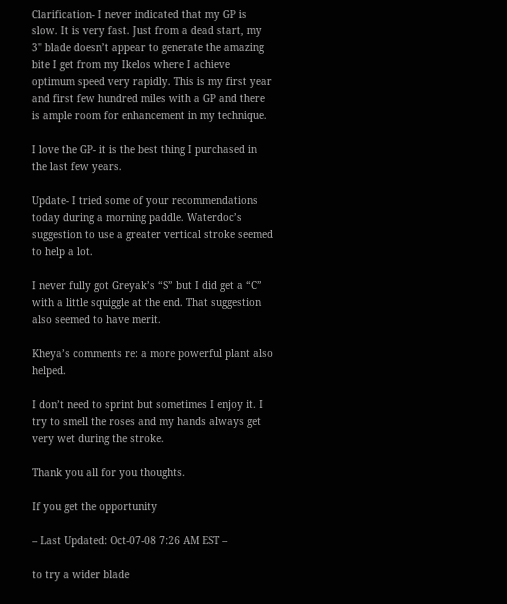Clarification- I never indicated that my GP is slow. It is very fast. Just from a dead start, my 3" blade doesn’t appear to generate the amazing bite I get from my Ikelos where I achieve optimum speed very rapidly. This is my first year and first few hundred miles with a GP and there is ample room for enhancement in my technique.

I love the GP- it is the best thing I purchased in the last few years.

Update- I tried some of your recommendations today during a morning paddle. Waterdoc’s suggestion to use a greater vertical stroke seemed to help a lot.

I never fully got Greyak’s “S” but I did get a “C” with a little squiggle at the end. That suggestion also seemed to have merit.

Kheya’s comments re: a more powerful plant also helped.

I don’t need to sprint but sometimes I enjoy it. I try to smell the roses and my hands always get very wet during the stroke.

Thank you all for you thoughts.

If you get the opportunity

– Last Updated: Oct-07-08 7:26 AM EST –

to try a wider blade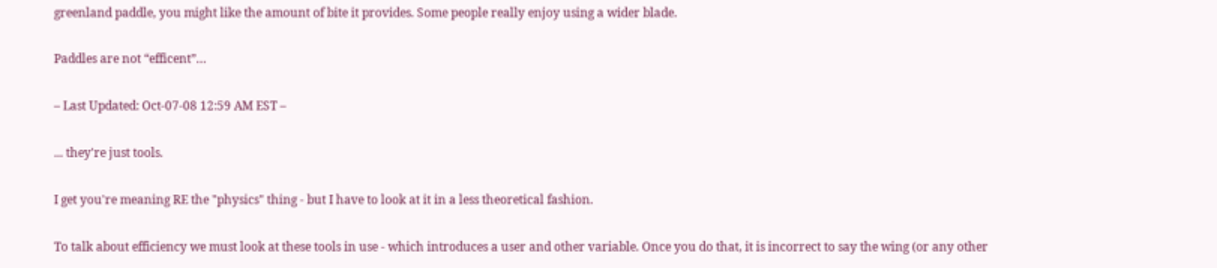greenland paddle, you might like the amount of bite it provides. Some people really enjoy using a wider blade.

Paddles are not “efficent”…

– Last Updated: Oct-07-08 12:59 AM EST –

... they're just tools.

I get you're meaning RE the "physics" thing - but I have to look at it in a less theoretical fashion.

To talk about efficiency we must look at these tools in use - which introduces a user and other variable. Once you do that, it is incorrect to say the wing (or any other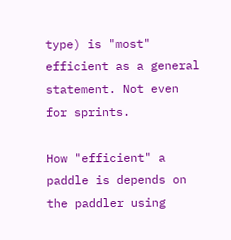type) is "most" efficient as a general statement. Not even for sprints.

How "efficient" a paddle is depends on the paddler using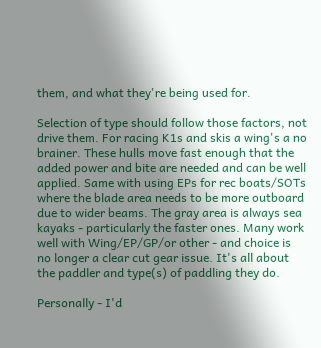them, and what they're being used for.

Selection of type should follow those factors, not drive them. For racing K1s and skis a wing's a no brainer. These hulls move fast enough that the added power and bite are needed and can be well applied. Same with using EPs for rec boats/SOTs where the blade area needs to be more outboard due to wider beams. The gray area is always sea kayaks - particularly the faster ones. Many work well with Wing/EP/GP/or other - and choice is no longer a clear cut gear issue. It's all about the paddler and type(s) of paddling they do.

Personally - I'd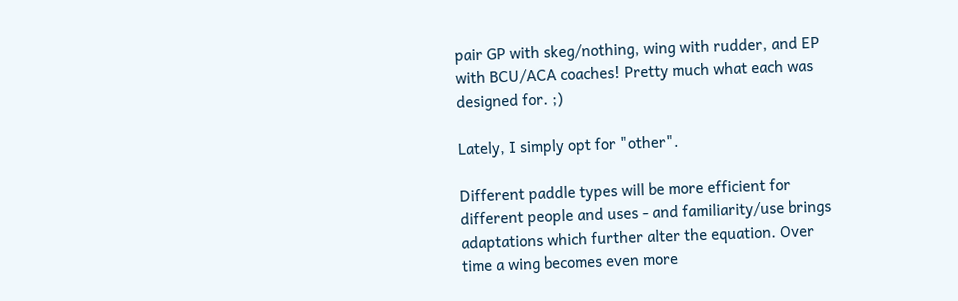pair GP with skeg/nothing, wing with rudder, and EP with BCU/ACA coaches! Pretty much what each was designed for. ;)

Lately, I simply opt for "other".

Different paddle types will be more efficient for different people and uses - and familiarity/use brings adaptations which further alter the equation. Over time a wing becomes even more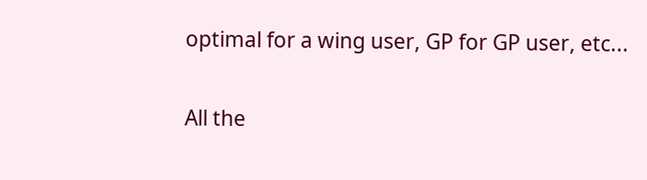optimal for a wing user, GP for GP user, etc...

All the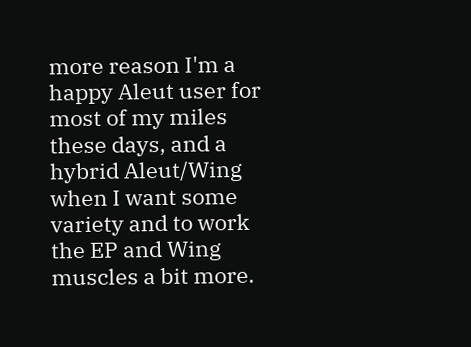more reason I'm a happy Aleut user for most of my miles these days, and a hybrid Aleut/Wing when I want some variety and to work the EP and Wing muscles a bit more.